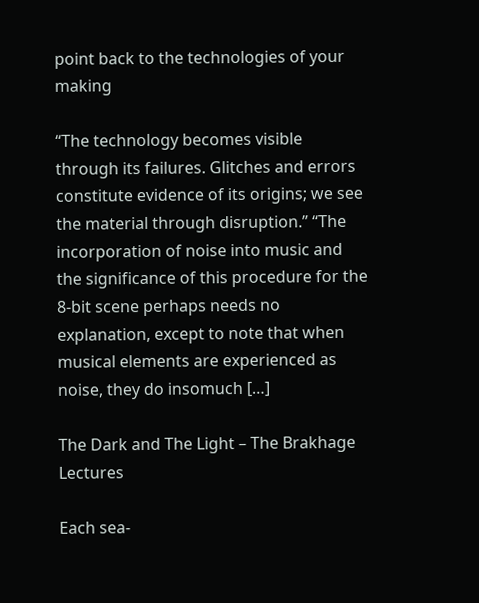point back to the technologies of your making

“The technology becomes visible through its failures. Glitches and errors constitute evidence of its origins; we see the material through disruption.” “The incorporation of noise into music and the significance of this procedure for the 8-bit scene perhaps needs no explanation, except to note that when musical elements are experienced as noise, they do insomuch […]

The Dark and The Light – The Brakhage Lectures

Each sea-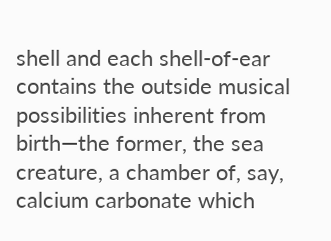shell and each shell-of-ear contains the outside musical possibilities inherent from birth—the former, the sea creature, a chamber of, say, calcium carbonate which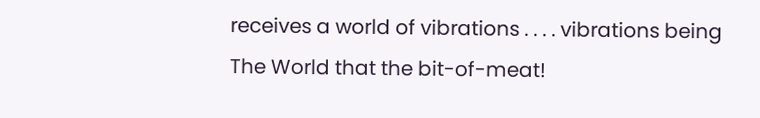receives a world of vibrations . . . . vibrations being The World that the bit-of-meat!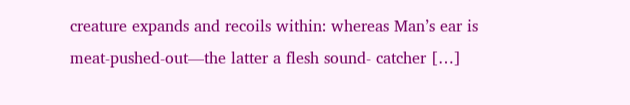creature expands and recoils within: whereas Man’s ear is meat-pushed-out—the latter a flesh sound- catcher […]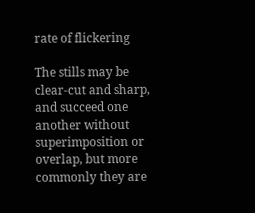rate of flickering

The stills may be clear-cut and sharp, and succeed one another without superimposition or overlap, but more commonly they are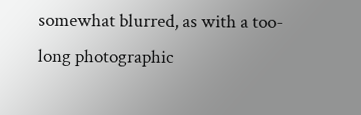somewhat blurred, as with a too-long photographic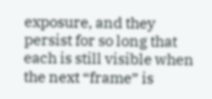exposure, and they persist for so long that each is still visible when the next “frame” is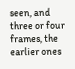seen, and three or four frames, the earlier ones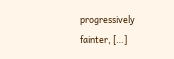progressively fainter, […]